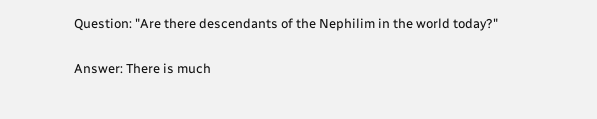Question: "Are there descendants of the Nephilim in the world today?"

Answer: There is much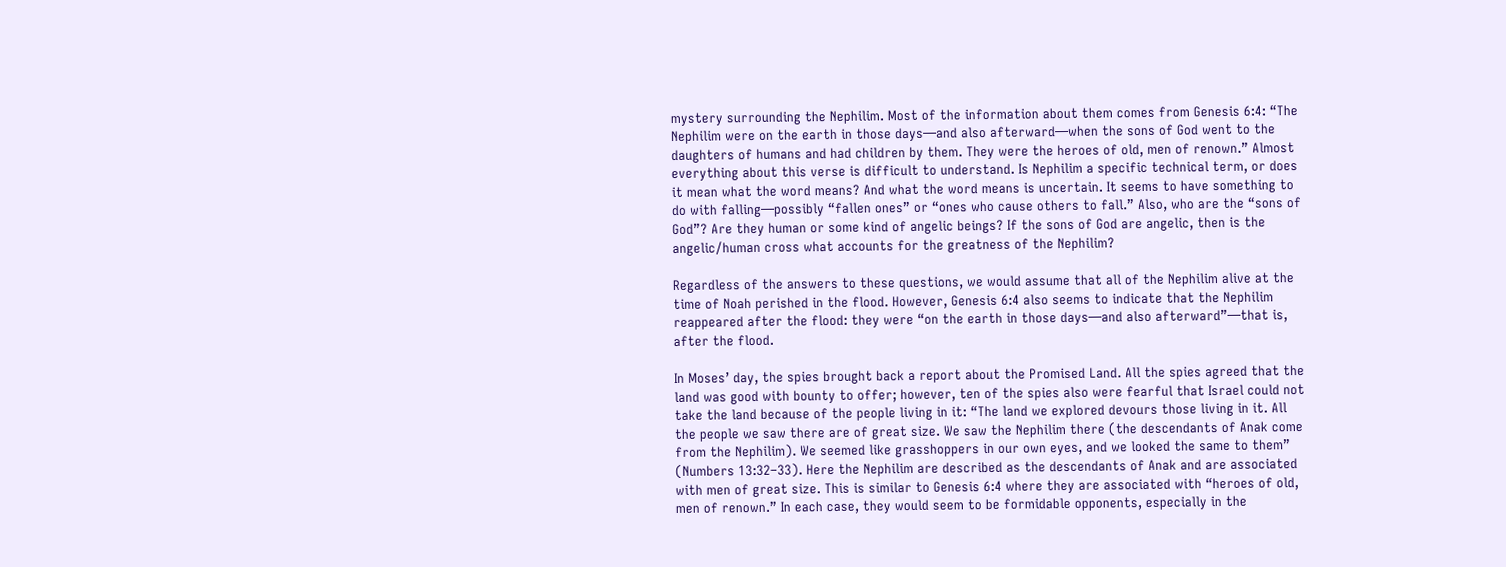mystery surrounding the Nephilim. Most of the information about them comes from Genesis 6:4: “The Nephilim were on the earth in those days—and also afterward—when the sons of God went to the daughters of humans and had children by them. They were the heroes of old, men of renown.” Almost everything about this verse is difficult to understand. Is Nephilim a specific technical term, or does it mean what the word means? And what the word means is uncertain. It seems to have something to do with falling—possibly “fallen ones” or “ones who cause others to fall.” Also, who are the “sons of God”? Are they human or some kind of angelic beings? If the sons of God are angelic, then is the angelic/human cross what accounts for the greatness of the Nephilim?

Regardless of the answers to these questions, we would assume that all of the Nephilim alive at the time of Noah perished in the flood. However, Genesis 6:4 also seems to indicate that the Nephilim reappeared after the flood: they were “on the earth in those days—and also afterward”—that is, after the flood.

In Moses’ day, the spies brought back a report about the Promised Land. All the spies agreed that the land was good with bounty to offer; however, ten of the spies also were fearful that Israel could not take the land because of the people living in it: “The land we explored devours those living in it. All the people we saw there are of great size. We saw the Nephilim there (the descendants of Anak come from the Nephilim). We seemed like grasshoppers in our own eyes, and we looked the same to them” (Numbers 13:32–33). Here the Nephilim are described as the descendants of Anak and are associated with men of great size. This is similar to Genesis 6:4 where they are associated with “heroes of old, men of renown.” In each case, they would seem to be formidable opponents, especially in the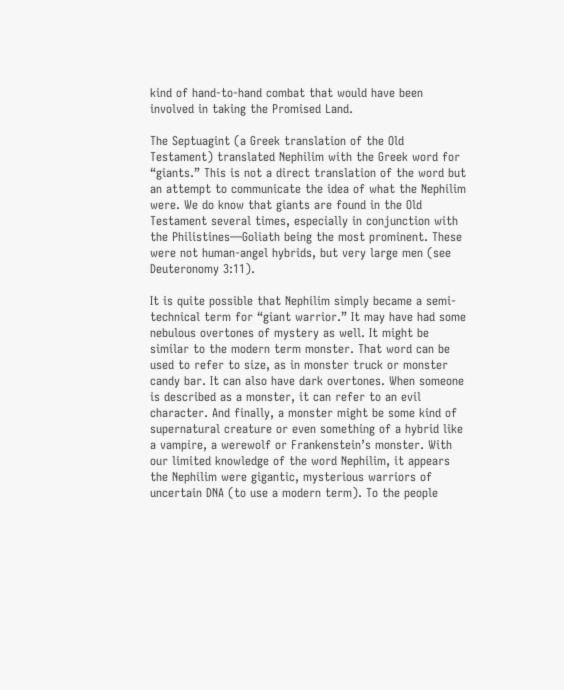kind of hand-to-hand combat that would have been involved in taking the Promised Land.

The Septuagint (a Greek translation of the Old Testament) translated Nephilim with the Greek word for “giants.” This is not a direct translation of the word but an attempt to communicate the idea of what the Nephilim were. We do know that giants are found in the Old Testament several times, especially in conjunction with the Philistines—Goliath being the most prominent. These were not human-angel hybrids, but very large men (see Deuteronomy 3:11).

It is quite possible that Nephilim simply became a semi-technical term for “giant warrior.” It may have had some nebulous overtones of mystery as well. It might be similar to the modern term monster. That word can be used to refer to size, as in monster truck or monster candy bar. It can also have dark overtones. When someone is described as a monster, it can refer to an evil character. And finally, a monster might be some kind of supernatural creature or even something of a hybrid like a vampire, a werewolf or Frankenstein’s monster. With our limited knowledge of the word Nephilim, it appears the Nephilim were gigantic, mysterious warriors of uncertain DNA (to use a modern term). To the people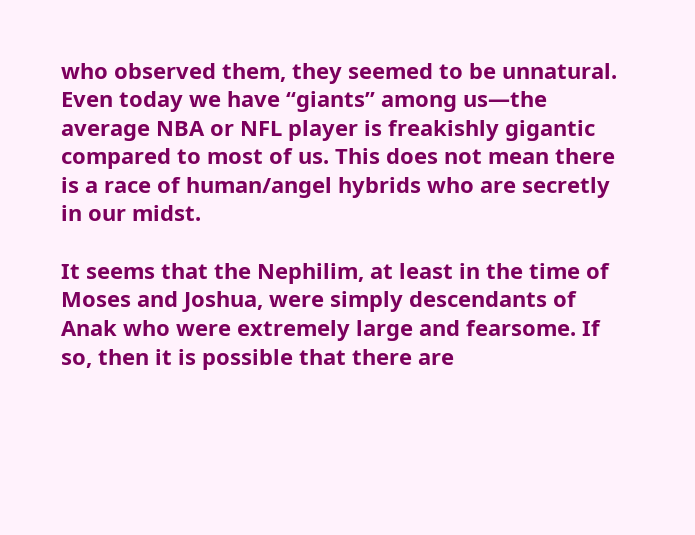who observed them, they seemed to be unnatural. Even today we have “giants” among us—the average NBA or NFL player is freakishly gigantic compared to most of us. This does not mean there is a race of human/angel hybrids who are secretly in our midst.

It seems that the Nephilim, at least in the time of Moses and Joshua, were simply descendants of Anak who were extremely large and fearsome. If so, then it is possible that there are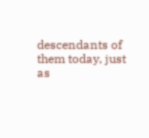descendants of them today, just as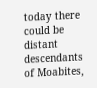today there could be distant descendants of Moabites,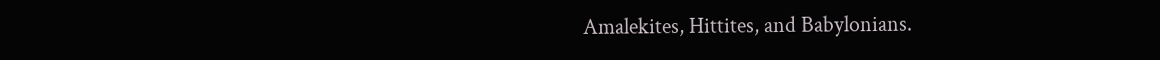Amalekites, Hittites, and Babylonians.